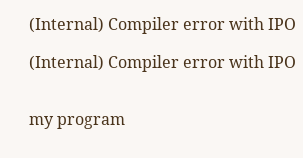(Internal) Compiler error with IPO

(Internal) Compiler error with IPO


my program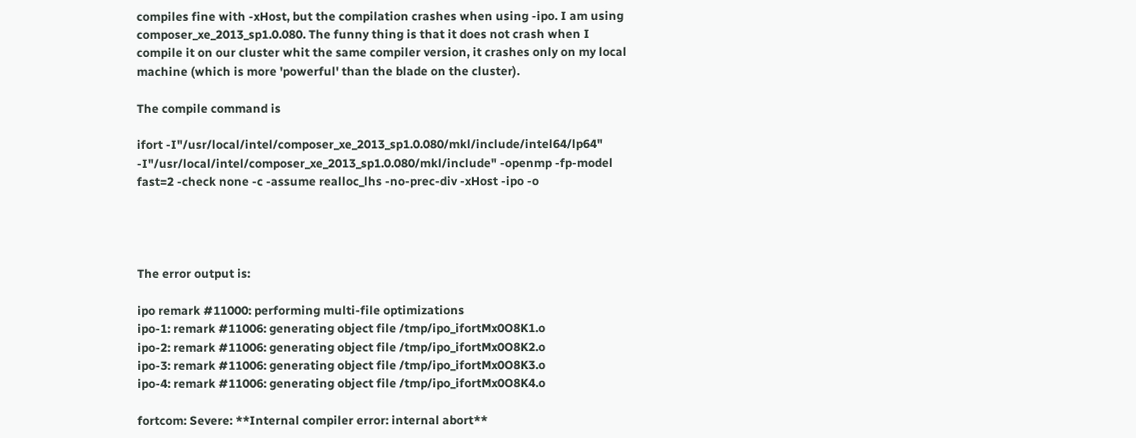compiles fine with -xHost, but the compilation crashes when using -ipo. I am using composer_xe_2013_sp1.0.080. The funny thing is that it does not crash when I compile it on our cluster whit the same compiler version, it crashes only on my local machine (which is more 'powerful' than the blade on the cluster).

The compile command is

ifort -I"/usr/local/intel/composer_xe_2013_sp1.0.080/mkl/include/intel64/lp64" -I"/usr/local/intel/composer_xe_2013_sp1.0.080/mkl/include" -openmp -fp-model fast=2 -check none -c -assume realloc_lhs -no-prec-div -xHost -ipo -o




The error output is:

ipo remark #11000: performing multi-file optimizations
ipo-1: remark #11006: generating object file /tmp/ipo_ifortMx0O8K1.o
ipo-2: remark #11006: generating object file /tmp/ipo_ifortMx0O8K2.o
ipo-3: remark #11006: generating object file /tmp/ipo_ifortMx0O8K3.o
ipo-4: remark #11006: generating object file /tmp/ipo_ifortMx0O8K4.o

fortcom: Severe: **Internal compiler error: internal abort**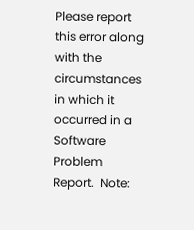Please report this error along with the circumstances in which it occurred in a Software Problem Report.  Note: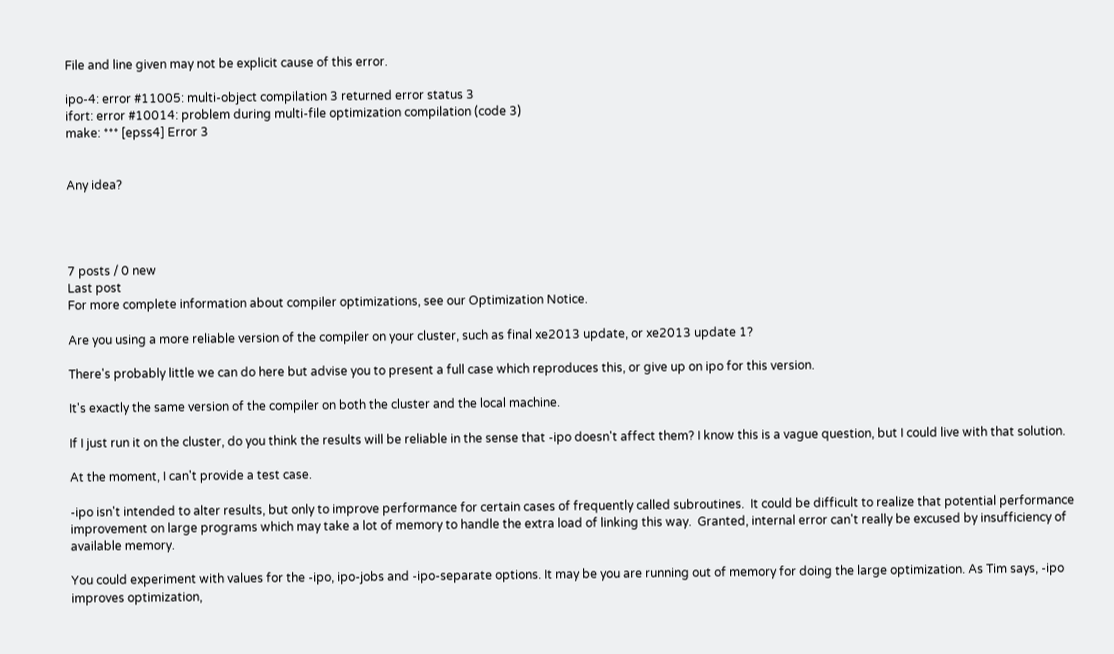File and line given may not be explicit cause of this error.

ipo-4: error #11005: multi-object compilation 3 returned error status 3
ifort: error #10014: problem during multi-file optimization compilation (code 3)
make: *** [epss4] Error 3


Any idea?




7 posts / 0 new
Last post
For more complete information about compiler optimizations, see our Optimization Notice.

Are you using a more reliable version of the compiler on your cluster, such as final xe2013 update, or xe2013 update 1?

There's probably little we can do here but advise you to present a full case which reproduces this, or give up on ipo for this version.

It's exactly the same version of the compiler on both the cluster and the local machine.

If I just run it on the cluster, do you think the results will be reliable in the sense that -ipo doesn't affect them? I know this is a vague question, but I could live with that solution.

At the moment, I can't provide a test case.

-ipo isn't intended to alter results, but only to improve performance for certain cases of frequently called subroutines.  It could be difficult to realize that potential performance improvement on large programs which may take a lot of memory to handle the extra load of linking this way.  Granted, internal error can't really be excused by insufficiency of available memory.

You could experiment with values for the -ipo, ipo-jobs and -ipo-separate options. It may be you are running out of memory for doing the large optimization. As Tim says, -ipo improves optimization,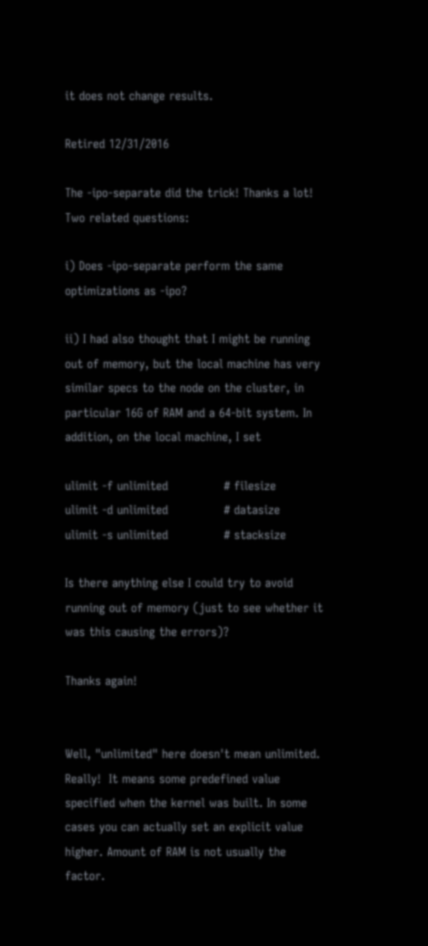it does not change results.

Retired 12/31/2016

The -ipo-separate did the trick! Thanks a lot! Two related questions:

i) Does -ipo-separate perform the same optimizations as -ipo?

ii) I had also thought that I might be running out of memory, but the local machine has very similar specs to the node on the cluster, in particular 16G of RAM and a 64-bit system. In addition, on the local machine, I set

ulimit -f unlimited              # filesize
ulimit -d unlimited              # datasize
ulimit -s unlimited              # stacksize

Is there anything else I could try to avoid running out of memory (just to see whether it was this causing the errors)?

Thanks again!


Well, "unlimited" here doesn't mean unlimited.  Really!  It means some predefined value specified when the kernel was built. In some cases you can actually set an explicit value higher. Amount of RAM is not usually the factor.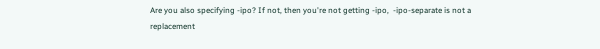Are you also specifying -ipo? If not, then you're not getting -ipo,  -ipo-separate is not a replacement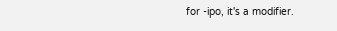for -ipo, it's a modifier.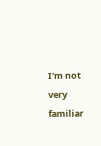I'm not very familiar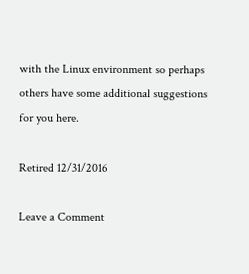with the Linux environment so perhaps others have some additional suggestions for you here.

Retired 12/31/2016

Leave a Comment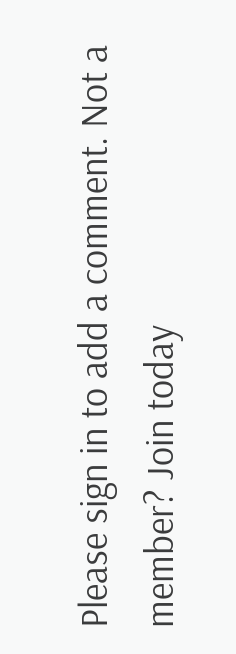Please sign in to add a comment. Not a member? Join today